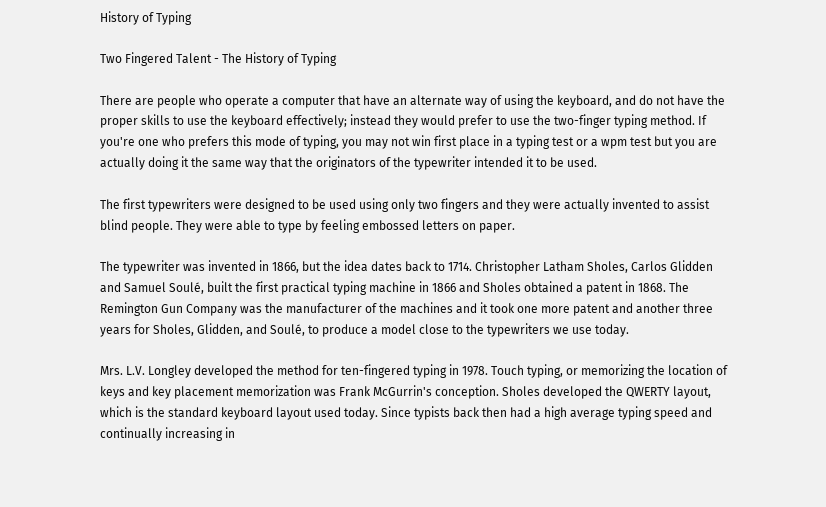History of Typing

Two Fingered Talent - The History of Typing

There are people who operate a computer that have an alternate way of using the keyboard, and do not have the proper skills to use the keyboard effectively; instead they would prefer to use the two-finger typing method. If you're one who prefers this mode of typing, you may not win first place in a typing test or a wpm test but you are actually doing it the same way that the originators of the typewriter intended it to be used.

The first typewriters were designed to be used using only two fingers and they were actually invented to assist blind people. They were able to type by feeling embossed letters on paper.

The typewriter was invented in 1866, but the idea dates back to 1714. Christopher Latham Sholes, Carlos Glidden and Samuel Soulé, built the first practical typing machine in 1866 and Sholes obtained a patent in 1868. The Remington Gun Company was the manufacturer of the machines and it took one more patent and another three years for Sholes, Glidden, and Soulé, to produce a model close to the typewriters we use today.

Mrs. L.V. Longley developed the method for ten-fingered typing in 1978. Touch typing, or memorizing the location of keys and key placement memorization was Frank McGurrin's conception. Sholes developed the QWERTY layout, which is the standard keyboard layout used today. Since typists back then had a high average typing speed and continually increasing in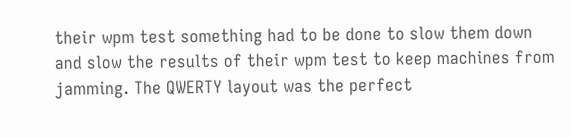their wpm test something had to be done to slow them down and slow the results of their wpm test to keep machines from jamming. The QWERTY layout was the perfect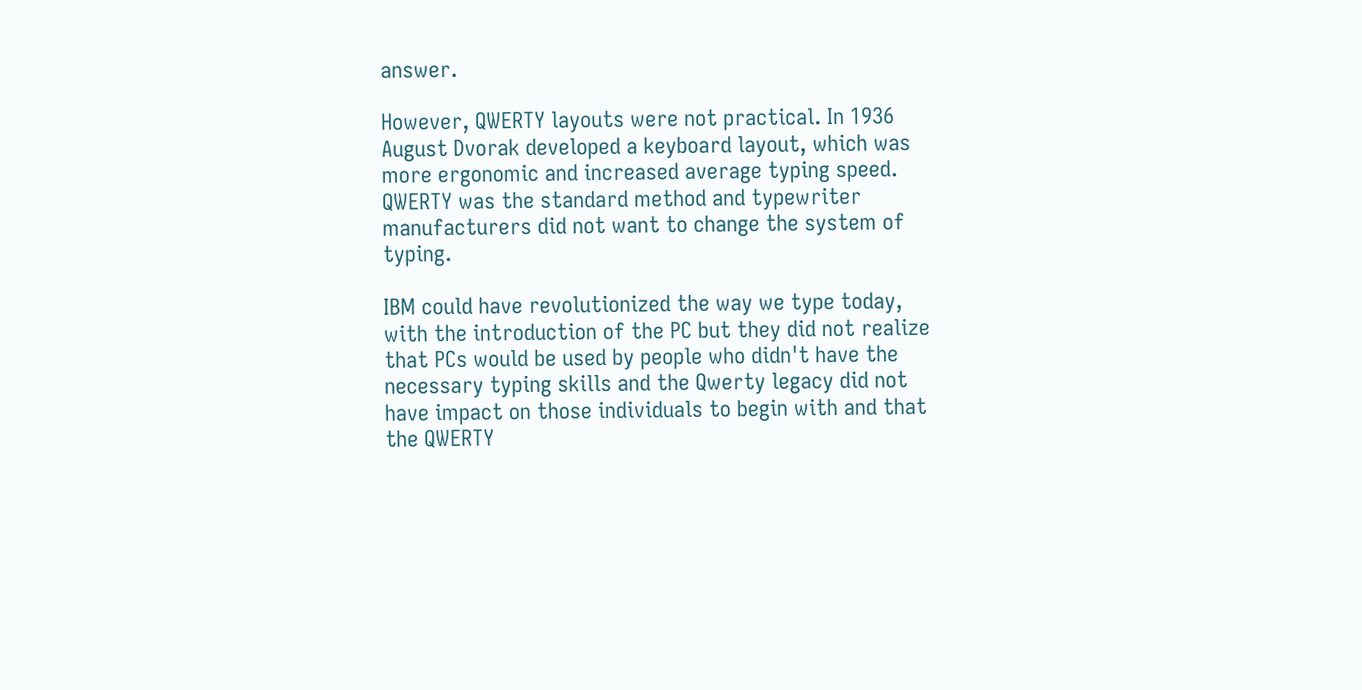answer.

However, QWERTY layouts were not practical. In 1936 August Dvorak developed a keyboard layout, which was more ergonomic and increased average typing speed. QWERTY was the standard method and typewriter manufacturers did not want to change the system of typing.

IBM could have revolutionized the way we type today, with the introduction of the PC but they did not realize that PCs would be used by people who didn't have the necessary typing skills and the Qwerty legacy did not have impact on those individuals to begin with and that the QWERTY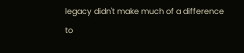legacy didn't make much of a difference to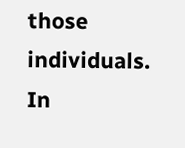those individuals. In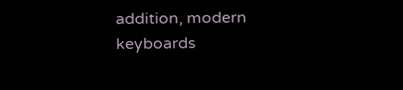addition, modern keyboards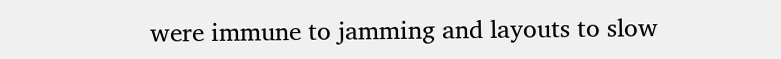were immune to jamming and layouts to slow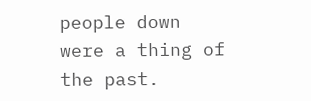people down were a thing of the past.